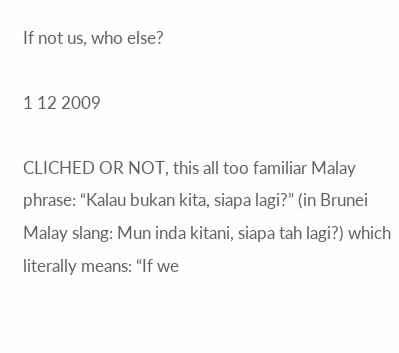If not us, who else?

1 12 2009

CLICHED OR NOT, this all too familiar Malay phrase: “Kalau bukan kita, siapa lagi?” (in Brunei Malay slang: Mun inda kitani, siapa tah lagi?) which literally means: “If we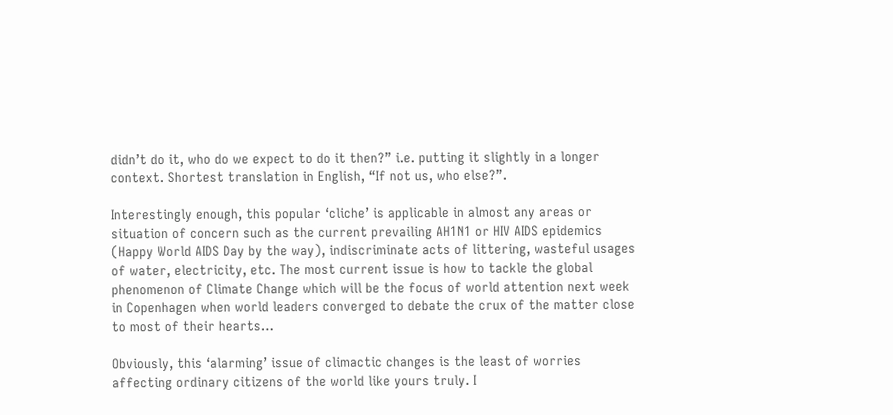didn’t do it, who do we expect to do it then?” i.e. putting it slightly in a longer context. Shortest translation in English, “If not us, who else?”.

Interestingly enough, this popular ‘cliche’ is applicable in almost any areas or situation of concern such as the current prevailing AH1N1 or HIV AIDS epidemics (Happy World AIDS Day by the way), indiscriminate acts of littering, wasteful usages of water, electricity, etc. The most current issue is how to tackle the global phenomenon of Climate Change which will be the focus of world attention next week in Copenhagen when world leaders converged to debate the crux of the matter close to most of their hearts…

Obviously, this ‘alarming’ issue of climactic changes is the least of worries affecting ordinary citizens of the world like yours truly. I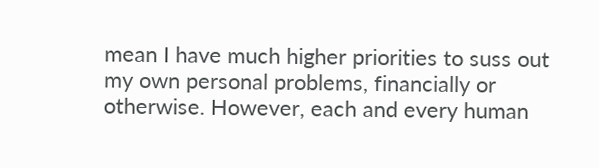mean I have much higher priorities to suss out my own personal problems, financially or otherwise. However, each and every human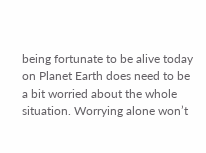being fortunate to be alive today on Planet Earth does need to be a bit worried about the whole situation. Worrying alone won’t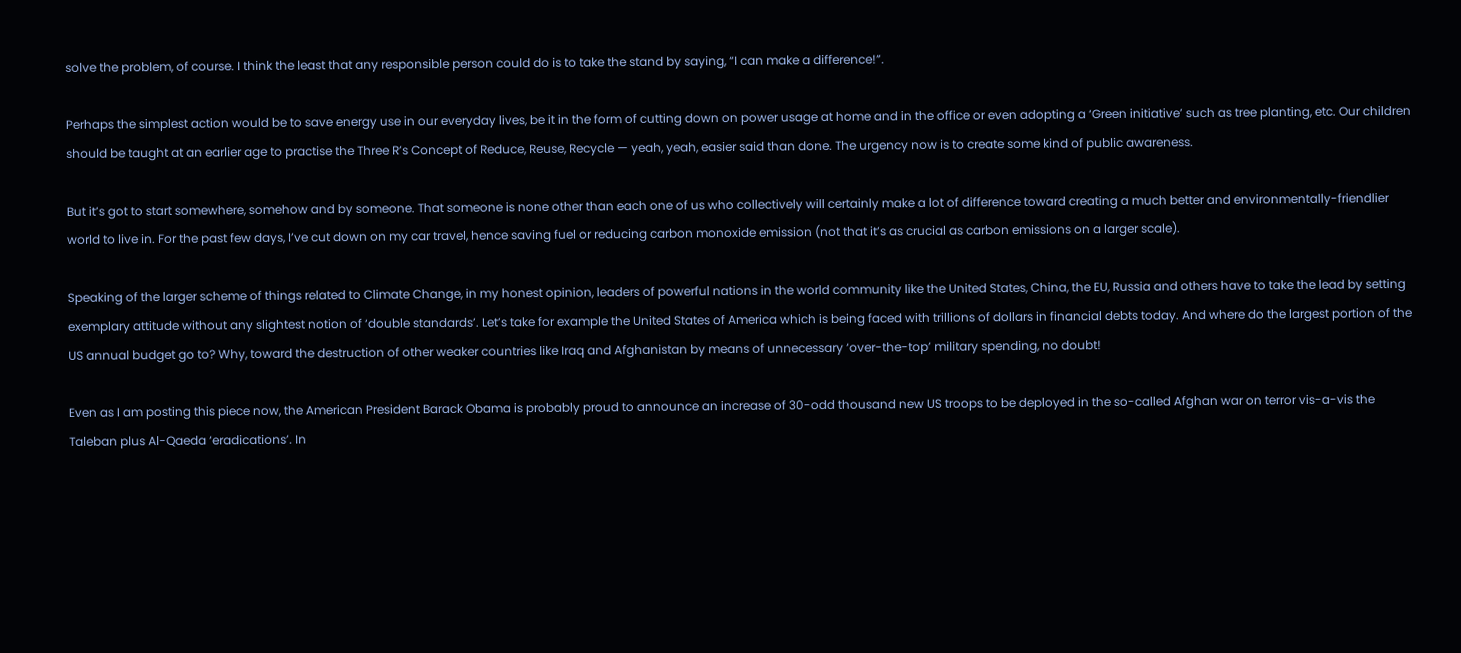solve the problem, of course. I think the least that any responsible person could do is to take the stand by saying, “I can make a difference!”.

Perhaps the simplest action would be to save energy use in our everyday lives, be it in the form of cutting down on power usage at home and in the office or even adopting a ‘Green initiative’ such as tree planting, etc. Our children should be taught at an earlier age to practise the Three R’s Concept of Reduce, Reuse, Recycle — yeah, yeah, easier said than done. The urgency now is to create some kind of public awareness.

But it’s got to start somewhere, somehow and by someone. That someone is none other than each one of us who collectively will certainly make a lot of difference toward creating a much better and environmentally-friendlier world to live in. For the past few days, I’ve cut down on my car travel, hence saving fuel or reducing carbon monoxide emission (not that it’s as crucial as carbon emissions on a larger scale).

Speaking of the larger scheme of things related to Climate Change, in my honest opinion, leaders of powerful nations in the world community like the United States, China, the EU, Russia and others have to take the lead by setting exemplary attitude without any slightest notion of ‘double standards’. Let’s take for example the United States of America which is being faced with trillions of dollars in financial debts today. And where do the largest portion of the US annual budget go to? Why, toward the destruction of other weaker countries like Iraq and Afghanistan by means of unnecessary ‘over-the-top’ military spending, no doubt!

Even as I am posting this piece now, the American President Barack Obama is probably proud to announce an increase of 30-odd thousand new US troops to be deployed in the so-called Afghan war on terror vis-a-vis the Taleban plus Al-Qaeda ‘eradications’. In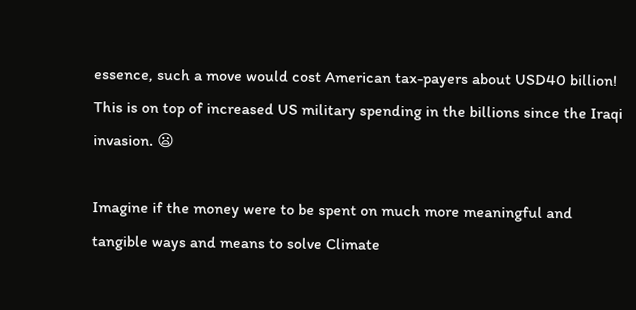essence, such a move would cost American tax-payers about USD40 billion! This is on top of increased US military spending in the billions since the Iraqi invasion. 😦

Imagine if the money were to be spent on much more meaningful and tangible ways and means to solve Climate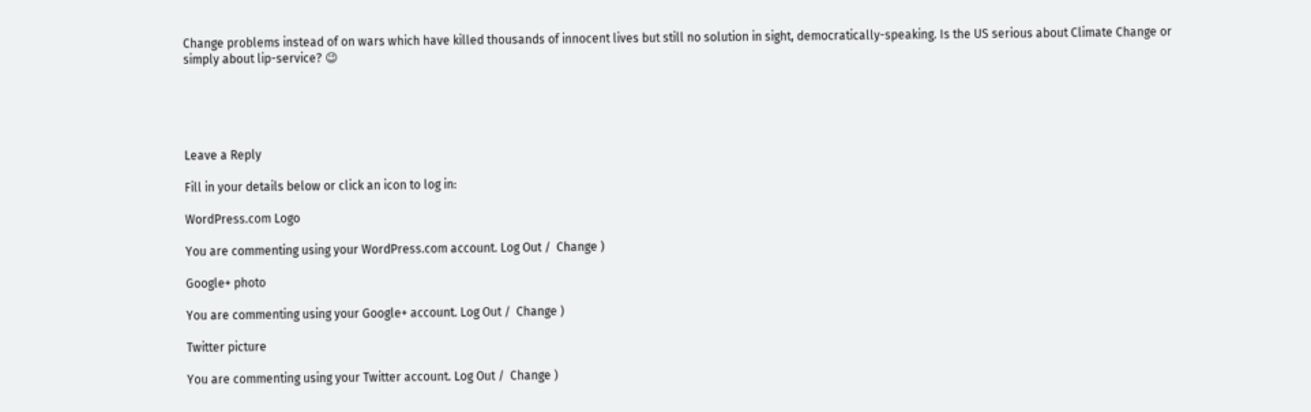Change problems instead of on wars which have killed thousands of innocent lives but still no solution in sight, democratically-speaking. Is the US serious about Climate Change or simply about lip-service? 😉





Leave a Reply

Fill in your details below or click an icon to log in:

WordPress.com Logo

You are commenting using your WordPress.com account. Log Out /  Change )

Google+ photo

You are commenting using your Google+ account. Log Out /  Change )

Twitter picture

You are commenting using your Twitter account. Log Out /  Change )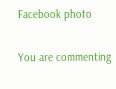Facebook photo

You are commenting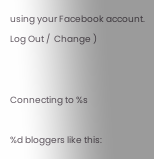using your Facebook account. Log Out /  Change )


Connecting to %s

%d bloggers like this: